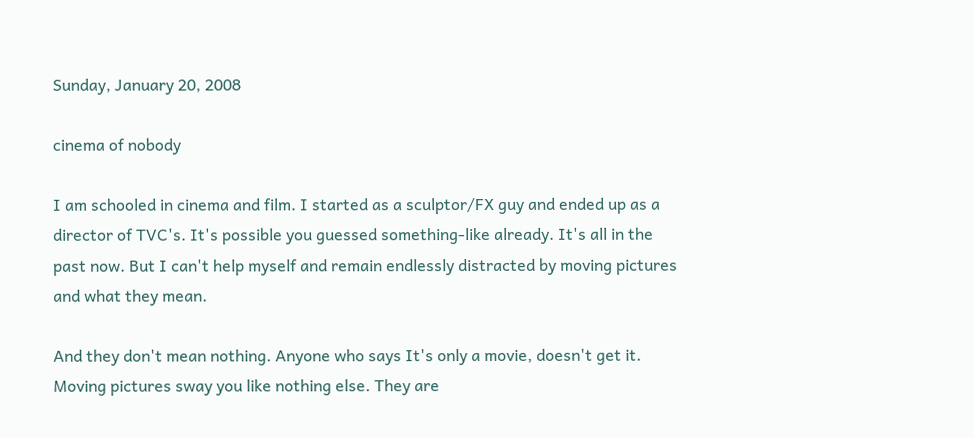Sunday, January 20, 2008

cinema of nobody

I am schooled in cinema and film. I started as a sculptor/FX guy and ended up as a director of TVC's. It's possible you guessed something-like already. It's all in the past now. But I can't help myself and remain endlessly distracted by moving pictures and what they mean.

And they don't mean nothing. Anyone who says It's only a movie, doesn't get it. Moving pictures sway you like nothing else. They are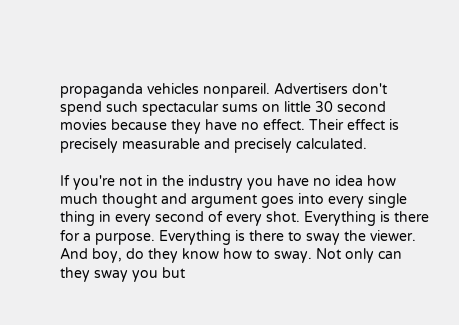propaganda vehicles nonpareil. Advertisers don't spend such spectacular sums on little 30 second movies because they have no effect. Their effect is precisely measurable and precisely calculated.

If you're not in the industry you have no idea how much thought and argument goes into every single thing in every second of every shot. Everything is there for a purpose. Everything is there to sway the viewer. And boy, do they know how to sway. Not only can they sway you but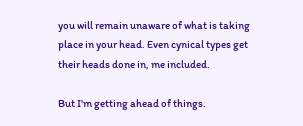you will remain unaware of what is taking place in your head. Even cynical types get their heads done in, me included.

But I'm getting ahead of things.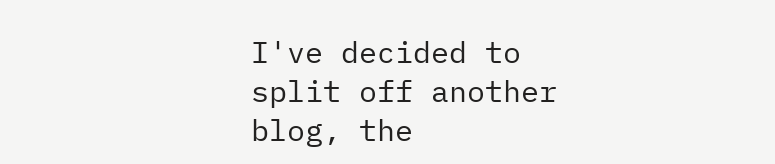I've decided to split off another blog, the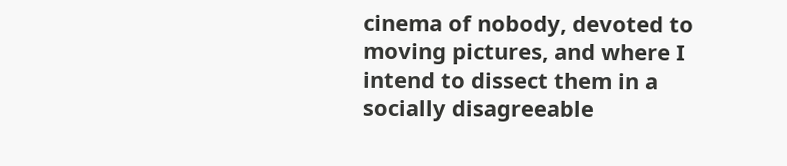cinema of nobody, devoted to moving pictures, and where I intend to dissect them in a socially disagreeable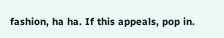fashion, ha ha. If this appeals, pop in.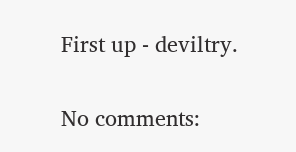First up - deviltry.

No comments: